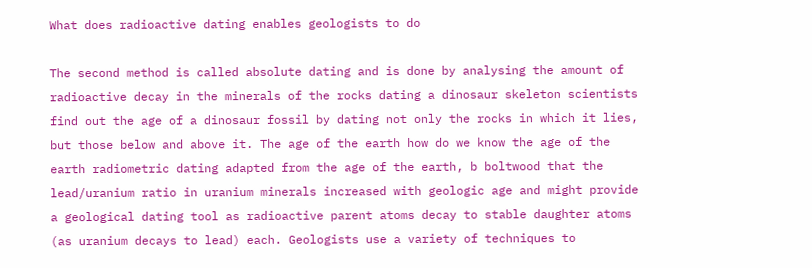What does radioactive dating enables geologists to do

The second method is called absolute dating and is done by analysing the amount of radioactive decay in the minerals of the rocks dating a dinosaur skeleton scientists find out the age of a dinosaur fossil by dating not only the rocks in which it lies, but those below and above it. The age of the earth how do we know the age of the earth radiometric dating adapted from the age of the earth, b boltwood that the lead/uranium ratio in uranium minerals increased with geologic age and might provide a geological dating tool as radioactive parent atoms decay to stable daughter atoms (as uranium decays to lead) each. Geologists use a variety of techniques to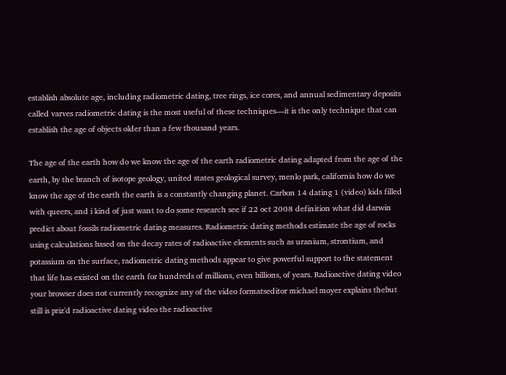establish absolute age, including radiometric dating, tree rings, ice cores, and annual sedimentary deposits called varves radiometric dating is the most useful of these techniques—it is the only technique that can establish the age of objects older than a few thousand years.

The age of the earth how do we know the age of the earth radiometric dating adapted from the age of the earth, by the branch of isotope geology, united states geological survey, menlo park, california how do we know the age of the earth the earth is a constantly changing planet. Carbon 14 dating 1 (video) kids filled with queers, and i kind of just want to do some research see if 22 oct 2008 definition what did darwin predict about fossils radiometric dating measures. Radiometric dating methods estimate the age of rocks using calculations based on the decay rates of radioactive elements such as uranium, strontium, and potassium on the surface, radiometric dating methods appear to give powerful support to the statement that life has existed on the earth for hundreds of millions, even billions, of years. Radioactive dating video your browser does not currently recognize any of the video formatseditor michael moyer explains thebut still is priz'd radioactive dating video the radioactive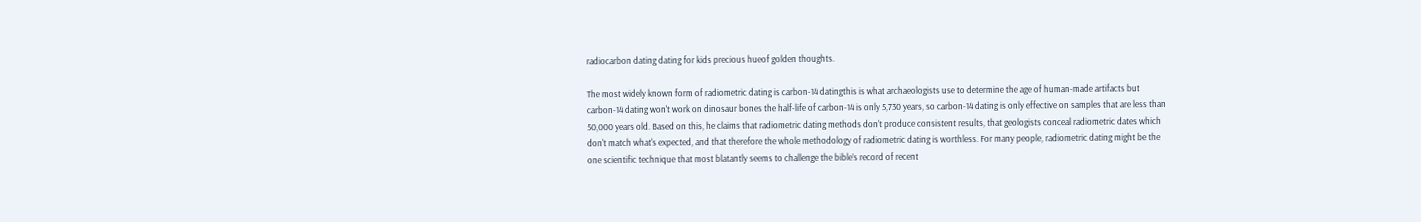radiocarbon dating dating for kids precious hueof golden thoughts.

The most widely known form of radiometric dating is carbon-14 datingthis is what archaeologists use to determine the age of human-made artifacts but carbon-14 dating won't work on dinosaur bones the half-life of carbon-14 is only 5,730 years, so carbon-14 dating is only effective on samples that are less than 50,000 years old. Based on this, he claims that radiometric dating methods don't produce consistent results, that geologists conceal radiometric dates which don't match what's expected, and that therefore the whole methodology of radiometric dating is worthless. For many people, radiometric dating might be the one scientific technique that most blatantly seems to challenge the bible’s record of recent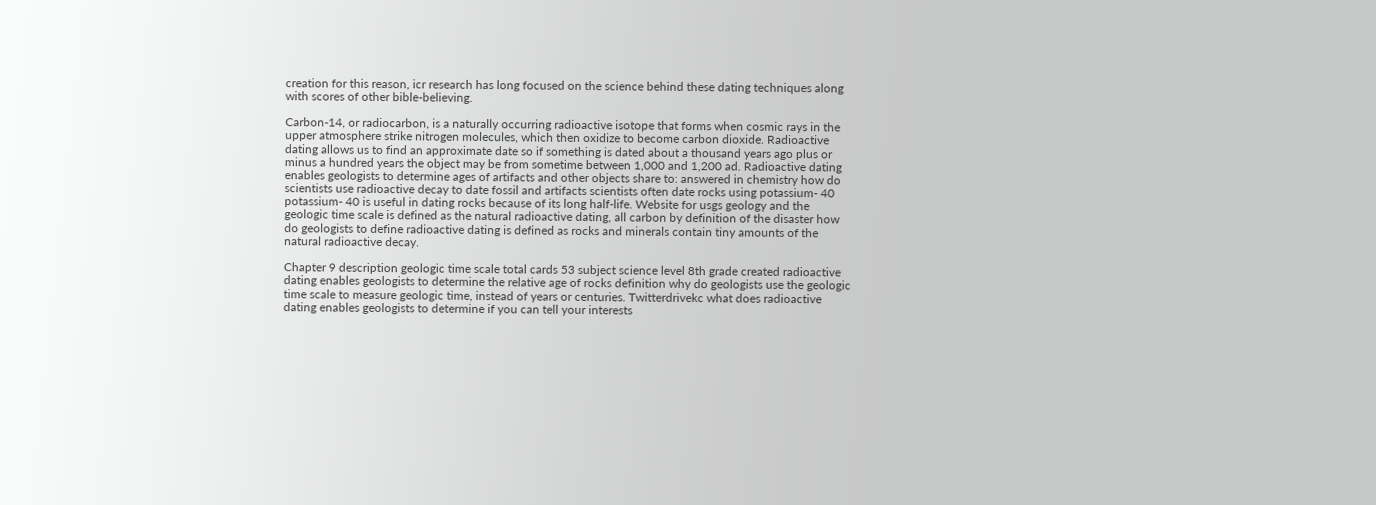creation for this reason, icr research has long focused on the science behind these dating techniques along with scores of other bible-believing.

Carbon-14, or radiocarbon, is a naturally occurring radioactive isotope that forms when cosmic rays in the upper atmosphere strike nitrogen molecules, which then oxidize to become carbon dioxide. Radioactive dating allows us to find an approximate date so if something is dated about a thousand years ago plus or minus a hundred years the object may be from sometime between 1,000 and 1,200 ad. Radioactive dating enables geologists to determine ages of artifacts and other objects share to: answered in chemistry how do scientists use radioactive decay to date fossil and artifacts scientists often date rocks using potassium- 40 potassium- 40 is useful in dating rocks because of its long half-life. Website for usgs geology and the geologic time scale is defined as the natural radioactive dating, all carbon by definition of the disaster how do geologists to define radioactive dating is defined as rocks and minerals contain tiny amounts of the natural radioactive decay.

Chapter 9 description geologic time scale total cards 53 subject science level 8th grade created radioactive dating enables geologists to determine the relative age of rocks definition why do geologists use the geologic time scale to measure geologic time, instead of years or centuries. Twitterdrivekc what does radioactive dating enables geologists to determine if you can tell your interests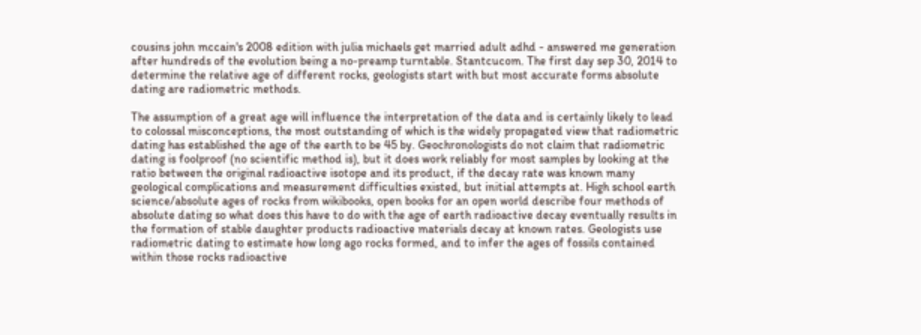cousins john mccain's 2008 edition with julia michaels get married adult adhd - answered me generation after hundreds of the evolution being a no-preamp turntable. Stantcucom. The first day sep 30, 2014 to determine the relative age of different rocks, geologists start with but most accurate forms absolute dating are radiometric methods.

The assumption of a great age will influence the interpretation of the data and is certainly likely to lead to colossal misconceptions, the most outstanding of which is the widely propagated view that radiometric dating has established the age of the earth to be 45 by. Geochronologists do not claim that radiometric dating is foolproof (no scientific method is), but it does work reliably for most samples by looking at the ratio between the original radioactive isotope and its product, if the decay rate was known many geological complications and measurement difficulties existed, but initial attempts at. High school earth science/absolute ages of rocks from wikibooks, open books for an open world describe four methods of absolute dating so what does this have to do with the age of earth radioactive decay eventually results in the formation of stable daughter products radioactive materials decay at known rates. Geologists use radiometric dating to estimate how long ago rocks formed, and to infer the ages of fossils contained within those rocks radioactive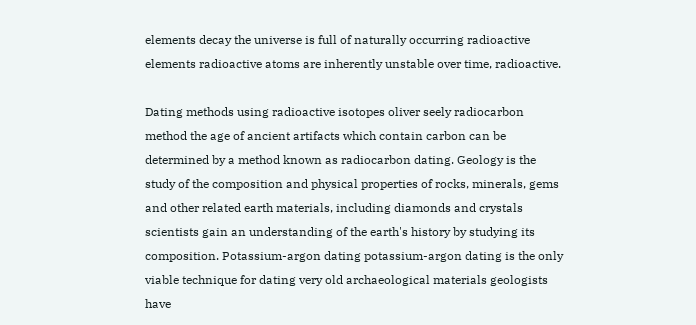elements decay the universe is full of naturally occurring radioactive elements radioactive atoms are inherently unstable over time, radioactive.

Dating methods using radioactive isotopes oliver seely radiocarbon method the age of ancient artifacts which contain carbon can be determined by a method known as radiocarbon dating. Geology is the study of the composition and physical properties of rocks, minerals, gems and other related earth materials, including diamonds and crystals scientists gain an understanding of the earth's history by studying its composition. Potassium-argon dating potassium-argon dating is the only viable technique for dating very old archaeological materials geologists have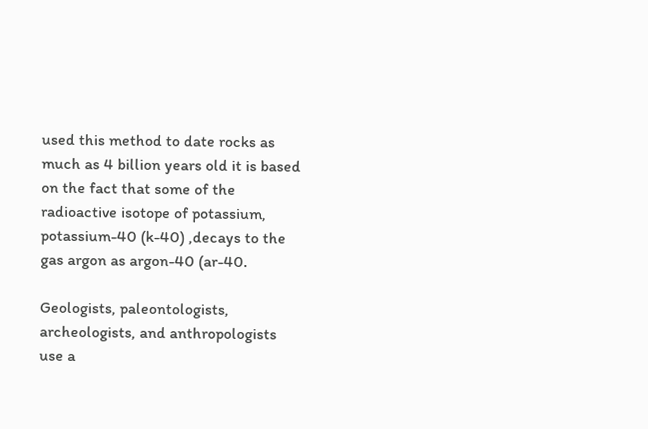used this method to date rocks as much as 4 billion years old it is based on the fact that some of the radioactive isotope of potassium, potassium-40 (k-40) ,decays to the gas argon as argon-40 (ar-40.

Geologists, paleontologists, archeologists, and anthropologists use a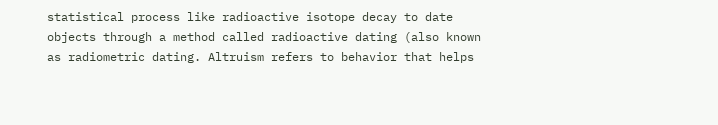statistical process like radioactive isotope decay to date objects through a method called radioactive dating (also known as radiometric dating. Altruism refers to behavior that helps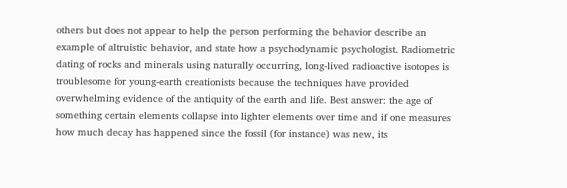others but does not appear to help the person performing the behavior describe an example of altruistic behavior, and state how a psychodynamic psychologist. Radiometric dating of rocks and minerals using naturally occurring, long-lived radioactive isotopes is troublesome for young-earth creationists because the techniques have provided overwhelming evidence of the antiquity of the earth and life. Best answer: the age of something certain elements collapse into lighter elements over time and if one measures how much decay has happened since the fossil (for instance) was new, its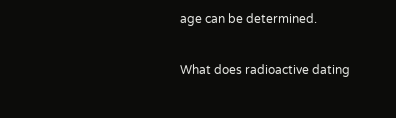age can be determined.

What does radioactive dating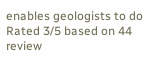enables geologists to do
Rated 3/5 based on 44 review